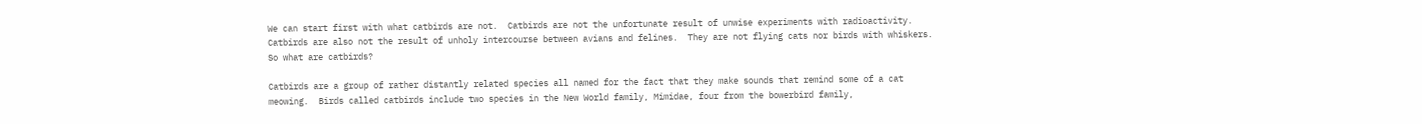We can start first with what catbirds are not.  Catbirds are not the unfortunate result of unwise experiments with radioactivity.  Catbirds are also not the result of unholy intercourse between avians and felines.  They are not flying cats nor birds with whiskers.  So what are catbirds?

Catbirds are a group of rather distantly related species all named for the fact that they make sounds that remind some of a cat meowing.  Birds called catbirds include two species in the New World family, Mimidae, four from the bowerbird family,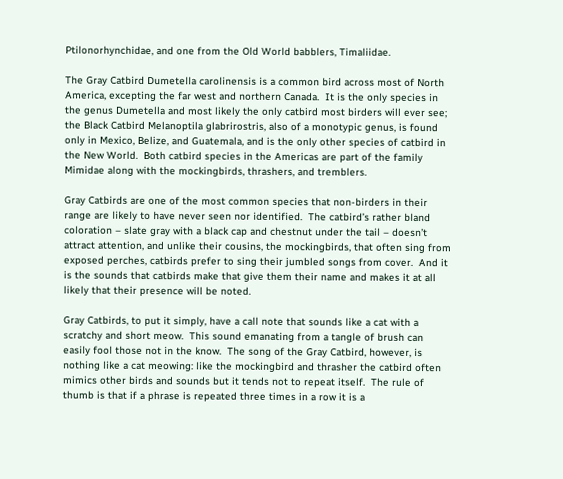Ptilonorhynchidae, and one from the Old World babblers, Timaliidae.

The Gray Catbird Dumetella carolinensis is a common bird across most of North America, excepting the far west and northern Canada.  It is the only species in the genus Dumetella and most likely the only catbird most birders will ever see; the Black Catbird Melanoptila glabrirostris, also of a monotypic genus, is found only in Mexico, Belize, and Guatemala, and is the only other species of catbird in the New World.  Both catbird species in the Americas are part of the family Mimidae along with the mockingbirds, thrashers, and tremblers.

Gray Catbirds are one of the most common species that non-birders in their range are likely to have never seen nor identified.  The catbird’s rather bland coloration – slate gray with a black cap and chestnut under the tail – doesn’t attract attention, and unlike their cousins, the mockingbirds, that often sing from exposed perches, catbirds prefer to sing their jumbled songs from cover.  And it is the sounds that catbirds make that give them their name and makes it at all likely that their presence will be noted.

Gray Catbirds, to put it simply, have a call note that sounds like a cat with a scratchy and short meow.  This sound emanating from a tangle of brush can easily fool those not in the know.  The song of the Gray Catbird, however, is nothing like a cat meowing: like the mockingbird and thrasher the catbird often mimics other birds and sounds but it tends not to repeat itself.  The rule of thumb is that if a phrase is repeated three times in a row it is a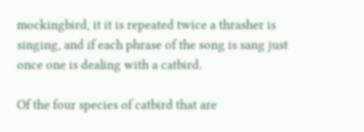mockingbird, it it is repeated twice a thrasher is singing, and if each phrase of the song is sang just once one is dealing with a catbird.

Of the four species of catbird that are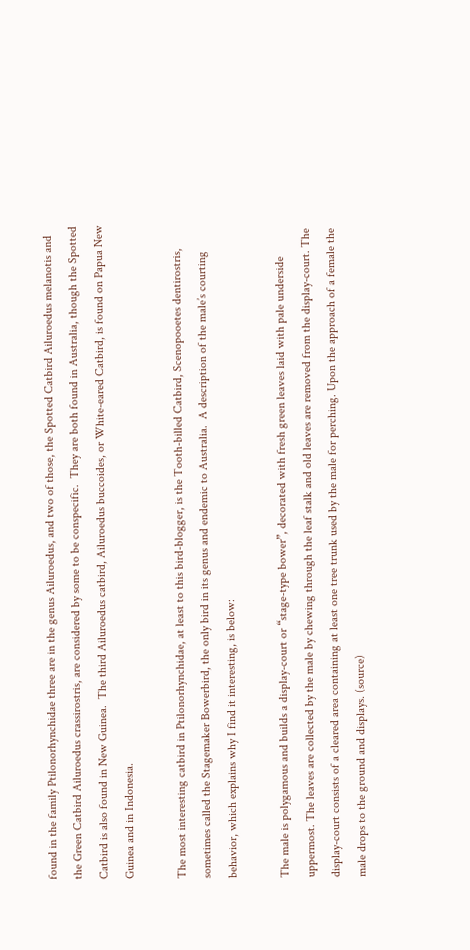found in the family Ptilonorhynchidae three are in the genus Ailuroedus, and two of those, the Spotted Catbird Ailuroedus melanotis and the Green Catbird Ailuroedus crassirostris, are considered by some to be conspecific.  They are both found in Australia, though the Spotted Catbird is also found in New Guinea.  The third Ailuroedus catbird, Ailuroedus buccoides, or White-eared Catbird, is found on Papua New Guinea and in Indonesia.

The most interesting catbird in Ptilonorhynchidae, at least to this bird-blogger, is the Tooth-billed Catbird, Scenopooetes dentirostris, sometimes called the Stagemaker Bowerbird, the only bird in its genus and endemic to Australia.  A description of the male’s courting behavior, which explains why I find it interesting, is below:

The male is polygamous and builds a display-court or “stage-type bower”, decorated with fresh green leaves laid with pale underside uppermost. The leaves are collected by the male by chewing through the leaf stalk and old leaves are removed from the display-court. The display-court consists of a cleared area containing at least one tree trunk used by the male for perching. Upon the approach of a female the male drops to the ground and displays. (source)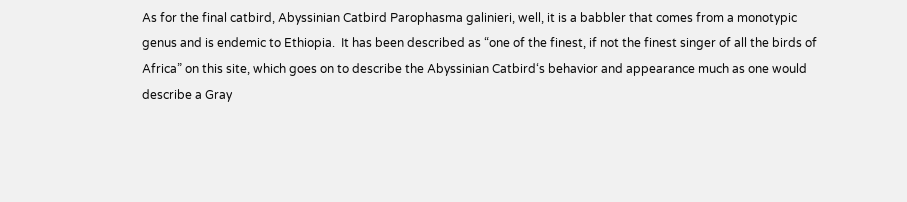As for the final catbird, Abyssinian Catbird Parophasma galinieri, well, it is a babbler that comes from a monotypic genus and is endemic to Ethiopia.  It has been described as “one of the finest, if not the finest singer of all the birds of Africa” on this site, which goes on to describe the Abyssinian Catbird‘s behavior and appearance much as one would describe a Gray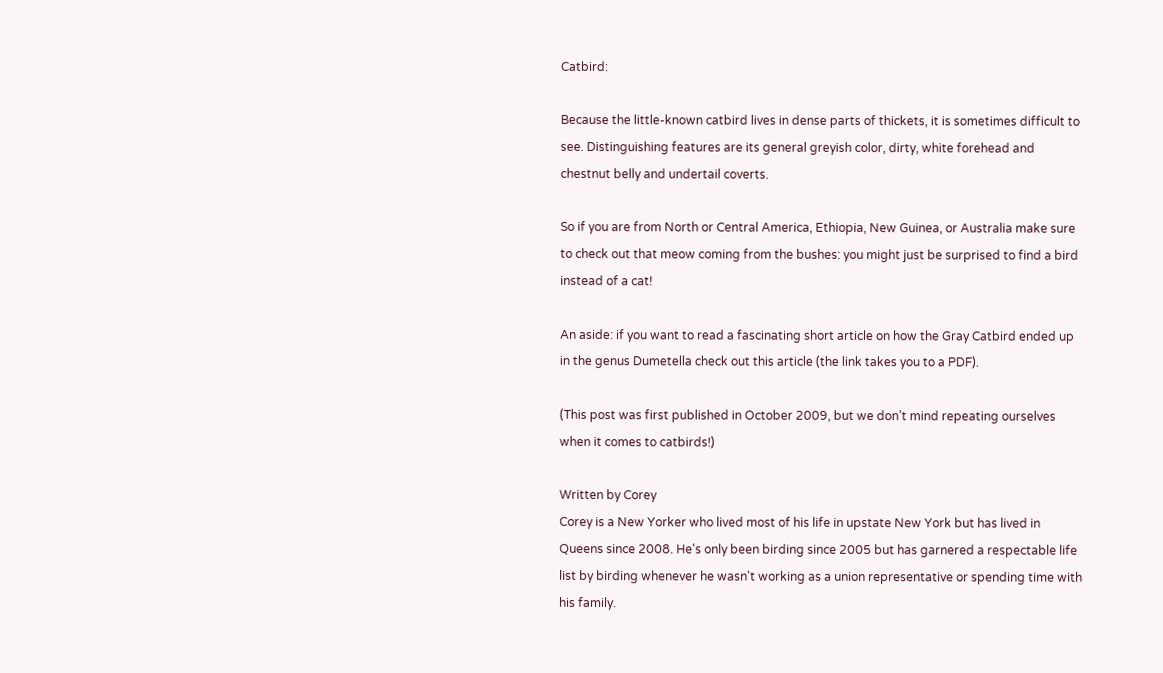Catbird:

Because the little-known catbird lives in dense parts of thickets, it is sometimes difficult to see. Distinguishing features are its general greyish color, dirty, white forehead and chestnut belly and undertail coverts.

So if you are from North or Central America, Ethiopia, New Guinea, or Australia make sure to check out that meow coming from the bushes: you might just be surprised to find a bird instead of a cat!

An aside: if you want to read a fascinating short article on how the Gray Catbird ended up in the genus Dumetella check out this article (the link takes you to a PDF).

(This post was first published in October 2009, but we don’t mind repeating ourselves when it comes to catbirds!)

Written by Corey
Corey is a New Yorker who lived most of his life in upstate New York but has lived in Queens since 2008. He's only been birding since 2005 but has garnered a respectable life list by birding whenever he wasn't working as a union representative or spending time with his family.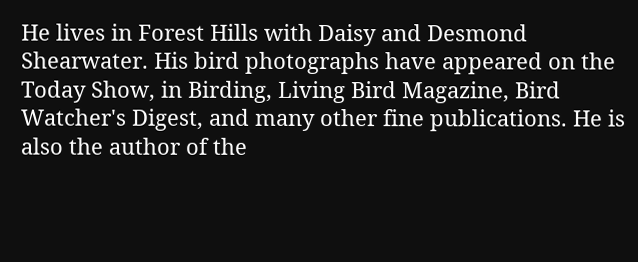He lives in Forest Hills with Daisy and Desmond Shearwater. His bird photographs have appeared on the Today Show, in Birding, Living Bird Magazine, Bird Watcher's Digest, and many other fine publications. He is also the author of the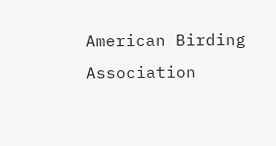American Birding Association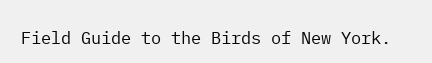Field Guide to the Birds of New York.